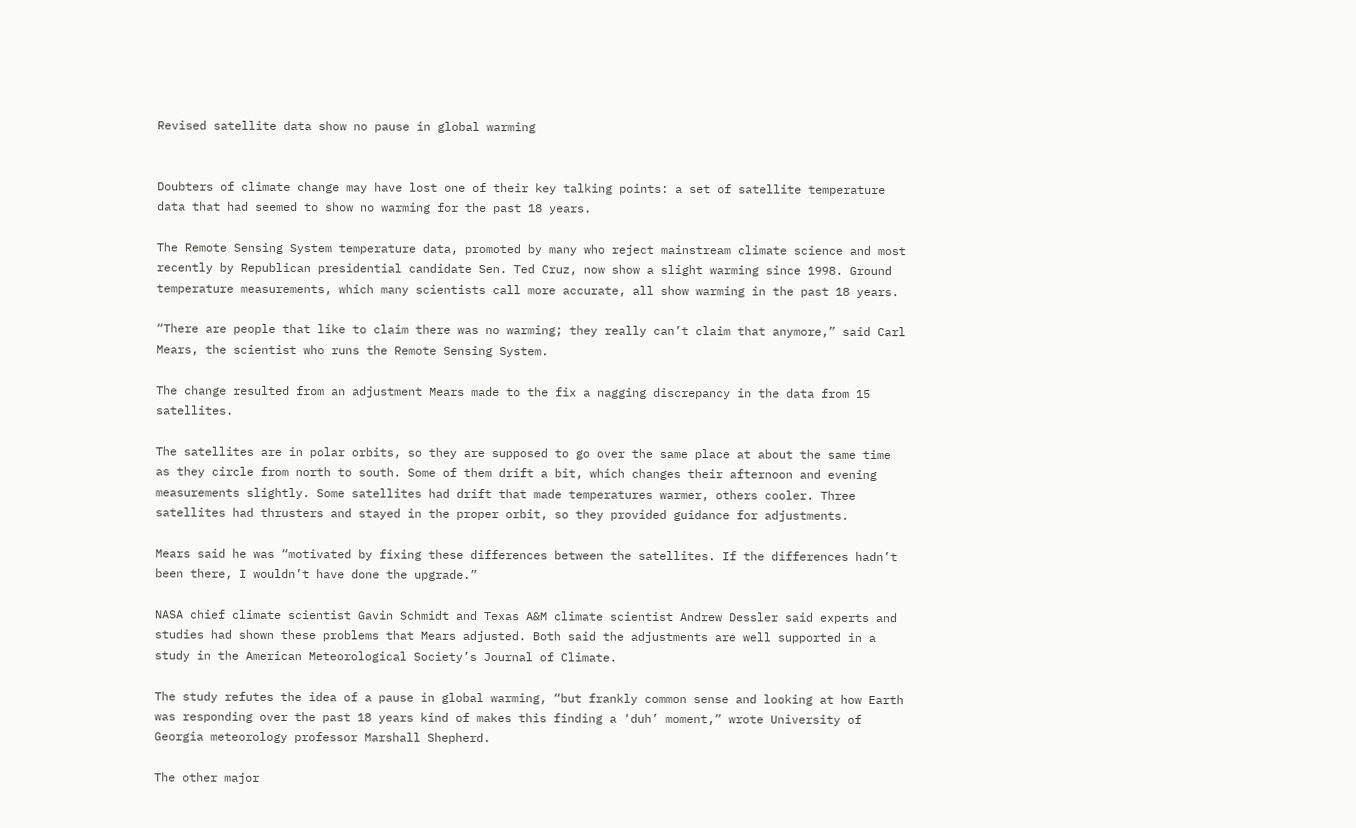Revised satellite data show no pause in global warming


Doubters of climate change may have lost one of their key talking points: a set of satellite temperature data that had seemed to show no warming for the past 18 years.

The Remote Sensing System temperature data, promoted by many who reject mainstream climate science and most recently by Republican presidential candidate Sen. Ted Cruz, now show a slight warming since 1998. Ground temperature measurements, which many scientists call more accurate, all show warming in the past 18 years.

“There are people that like to claim there was no warming; they really can’t claim that anymore,” said Carl Mears, the scientist who runs the Remote Sensing System.

The change resulted from an adjustment Mears made to the fix a nagging discrepancy in the data from 15 satellites.

The satellites are in polar orbits, so they are supposed to go over the same place at about the same time as they circle from north to south. Some of them drift a bit, which changes their afternoon and evening measurements slightly. Some satellites had drift that made temperatures warmer, others cooler. Three satellites had thrusters and stayed in the proper orbit, so they provided guidance for adjustments.

Mears said he was “motivated by fixing these differences between the satellites. If the differences hadn’t been there, I wouldn’t have done the upgrade.”

NASA chief climate scientist Gavin Schmidt and Texas A&M climate scientist Andrew Dessler said experts and studies had shown these problems that Mears adjusted. Both said the adjustments are well supported in a study in the American Meteorological Society’s Journal of Climate.

The study refutes the idea of a pause in global warming, “but frankly common sense and looking at how Earth was responding over the past 18 years kind of makes this finding a ‘duh’ moment,” wrote University of Georgia meteorology professor Marshall Shepherd.

The other major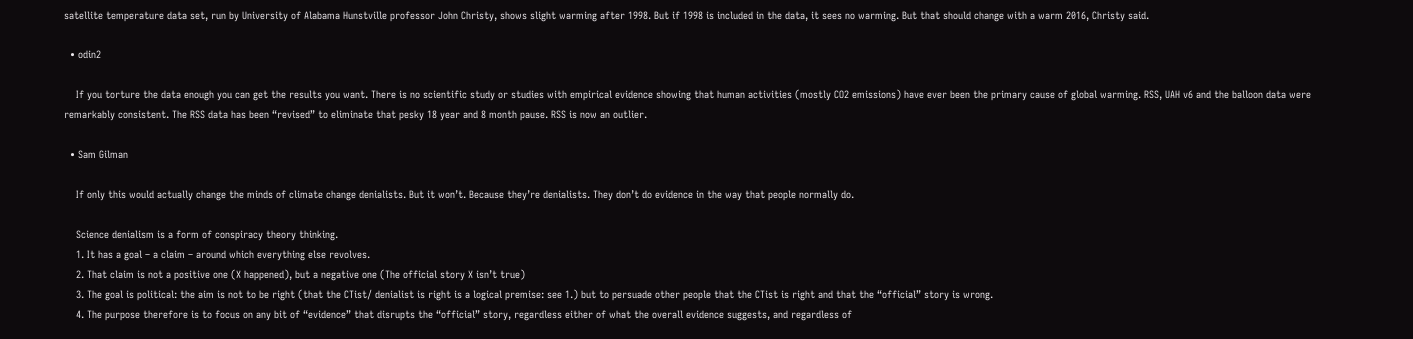satellite temperature data set, run by University of Alabama Hunstville professor John Christy, shows slight warming after 1998. But if 1998 is included in the data, it sees no warming. But that should change with a warm 2016, Christy said.

  • odin2

    If you torture the data enough you can get the results you want. There is no scientific study or studies with empirical evidence showing that human activities (mostly CO2 emissions) have ever been the primary cause of global warming. RSS, UAH v6 and the balloon data were remarkably consistent. The RSS data has been “revised” to eliminate that pesky 18 year and 8 month pause. RSS is now an outlier.

  • Sam Gilman

    If only this would actually change the minds of climate change denialists. But it won’t. Because they’re denialists. They don’t do evidence in the way that people normally do.

    Science denialism is a form of conspiracy theory thinking.
    1. It has a goal – a claim – around which everything else revolves.
    2. That claim is not a positive one (X happened), but a negative one (The official story X isn’t true)
    3. The goal is political: the aim is not to be right (that the CTist/ denialist is right is a logical premise: see 1.) but to persuade other people that the CTist is right and that the “official” story is wrong.
    4. The purpose therefore is to focus on any bit of “evidence” that disrupts the “official” story, regardless either of what the overall evidence suggests, and regardless of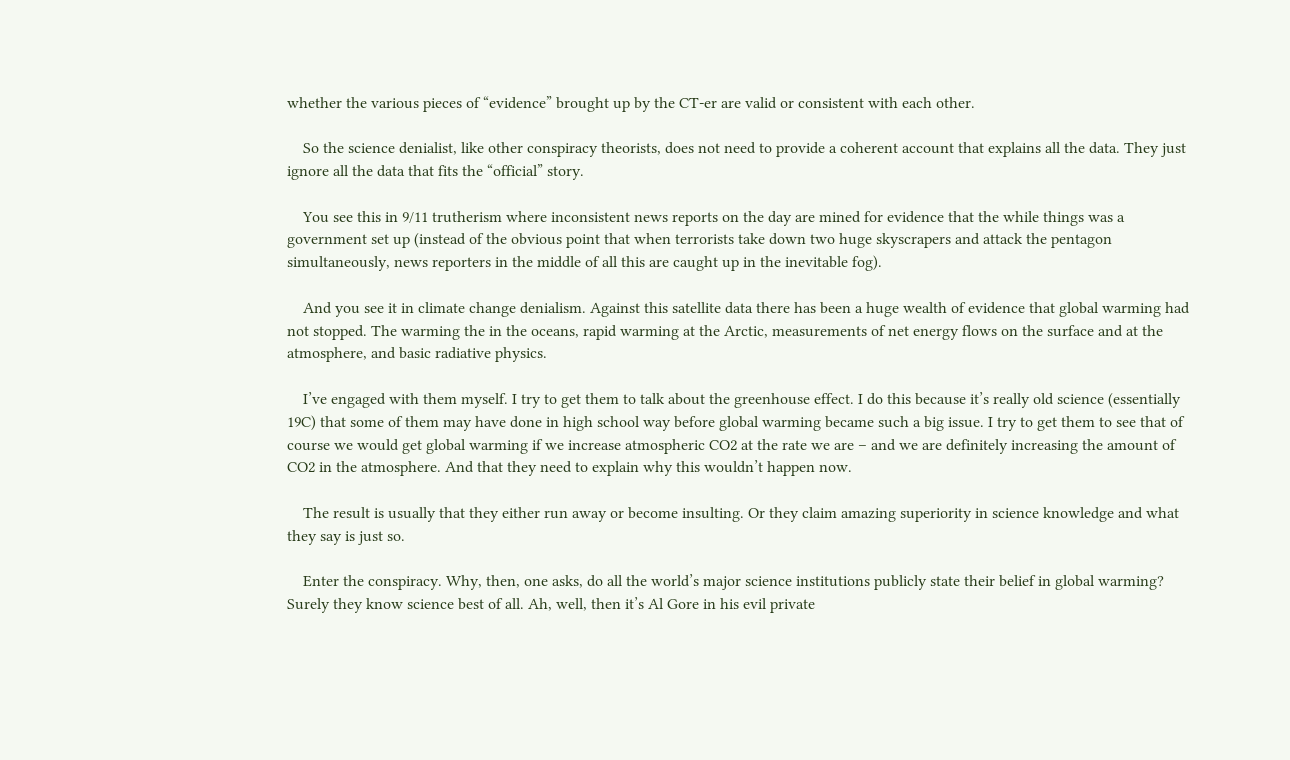whether the various pieces of “evidence” brought up by the CT-er are valid or consistent with each other.

    So the science denialist, like other conspiracy theorists, does not need to provide a coherent account that explains all the data. They just ignore all the data that fits the “official” story.

    You see this in 9/11 trutherism where inconsistent news reports on the day are mined for evidence that the while things was a government set up (instead of the obvious point that when terrorists take down two huge skyscrapers and attack the pentagon simultaneously, news reporters in the middle of all this are caught up in the inevitable fog).

    And you see it in climate change denialism. Against this satellite data there has been a huge wealth of evidence that global warming had not stopped. The warming the in the oceans, rapid warming at the Arctic, measurements of net energy flows on the surface and at the atmosphere, and basic radiative physics.

    I’ve engaged with them myself. I try to get them to talk about the greenhouse effect. I do this because it’s really old science (essentially 19C) that some of them may have done in high school way before global warming became such a big issue. I try to get them to see that of course we would get global warming if we increase atmospheric CO2 at the rate we are – and we are definitely increasing the amount of CO2 in the atmosphere. And that they need to explain why this wouldn’t happen now.

    The result is usually that they either run away or become insulting. Or they claim amazing superiority in science knowledge and what they say is just so.

    Enter the conspiracy. Why, then, one asks, do all the world’s major science institutions publicly state their belief in global warming? Surely they know science best of all. Ah, well, then it’s Al Gore in his evil private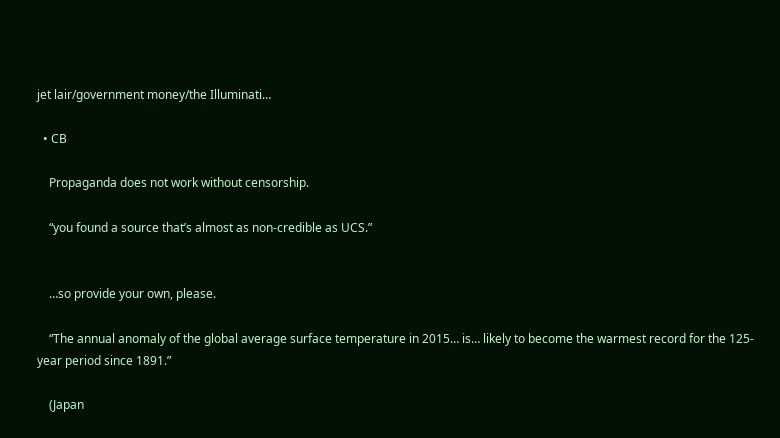jet lair/government money/the Illuminati…

  • CB

    Propaganda does not work without censorship.

    “you found a source that’s almost as non-credible as UCS.”


    …so provide your own, please.

    “The annual anomaly of the global average surface temperature in 2015… is… likely to become the warmest record for the 125-year period since 1891.”

    (Japan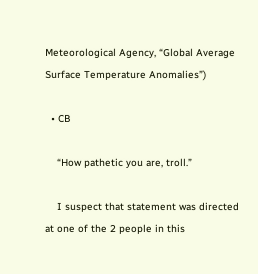Meteorological Agency, “Global Average Surface Temperature Anomalies”)

  • CB

    “How pathetic you are, troll.”

    I suspect that statement was directed at one of the 2 people in this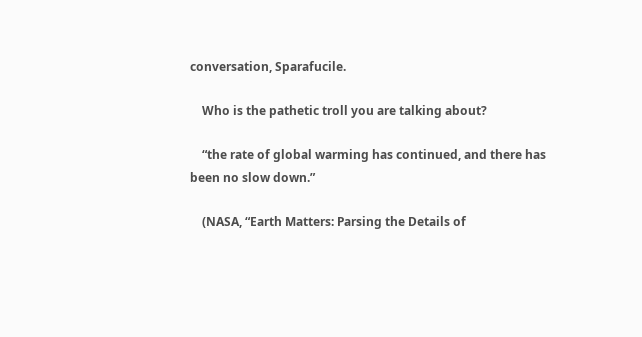conversation, Sparafucile.

    Who is the pathetic troll you are talking about?

    “the rate of global warming has continued, and there has been no slow down.”

    (NASA, “Earth Matters: Parsing the Details of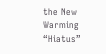the New Warming “Hiatus”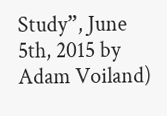Study”, June 5th, 2015 by Adam Voiland)